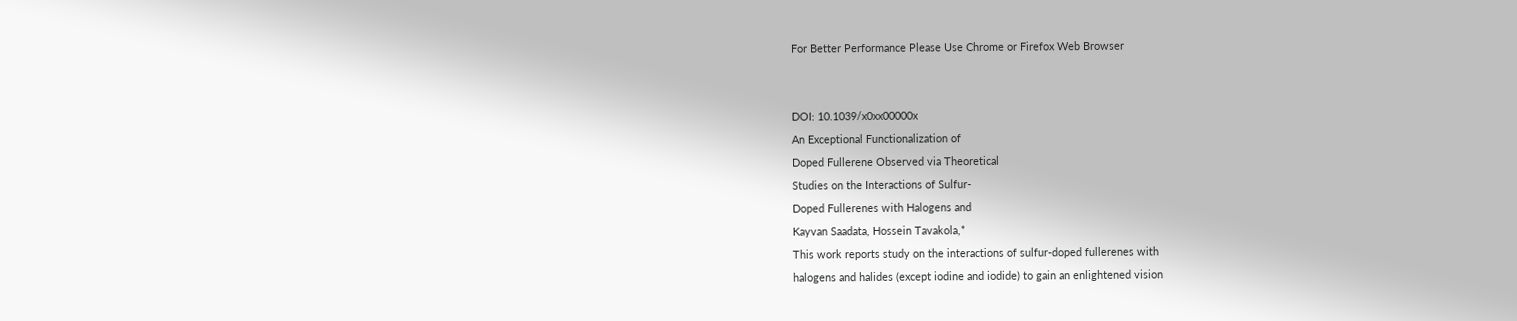For Better Performance Please Use Chrome or Firefox Web Browser


DOI: 10.1039/x0xx00000x
An Exceptional Functionalization of
Doped Fullerene Observed via Theoretical
Studies on the Interactions of Sulfur‐
Doped Fullerenes with Halogens and
Kayvan Saadata, Hossein Tavakola,*
This work reports study on the interactions of sulfur‐doped fullerenes with
halogens and halides (except iodine and iodide) to gain an enlightened vision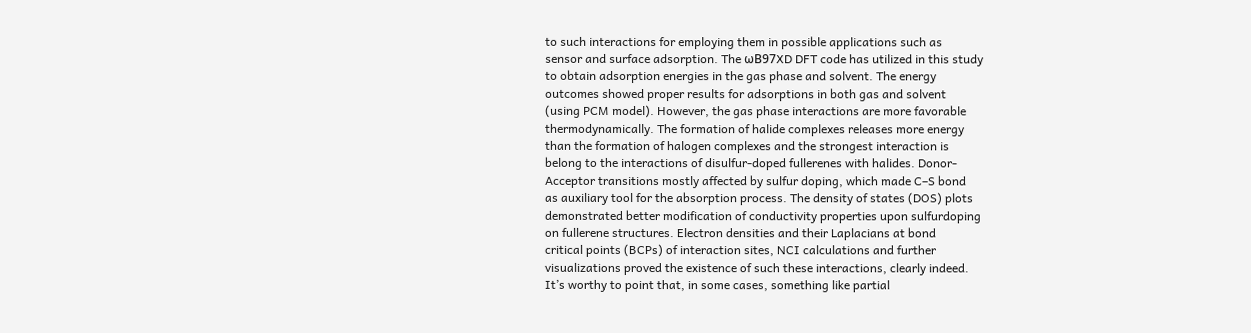to such interactions for employing them in possible applications such as
sensor and surface adsorption. The ωB97XD DFT code has utilized in this study
to obtain adsorption energies in the gas phase and solvent. The energy
outcomes showed proper results for adsorptions in both gas and solvent
(using PCM model). However, the gas phase interactions are more favorable
thermodynamically. The formation of halide complexes releases more energy
than the formation of halogen complexes and the strongest interaction is
belong to the interactions of disulfur‐doped fullerenes with halides. Donor‐
Acceptor transitions mostly affected by sulfur doping, which made C–S bond
as auxiliary tool for the absorption process. The density of states (DOS) plots
demonstrated better modification of conductivity properties upon sulfurdoping
on fullerene structures. Electron densities and their Laplacians at bond
critical points (BCPs) of interaction sites, NCI calculations and further
visualizations proved the existence of such these interactions, clearly indeed.
It’s worthy to point that, in some cases, something like partial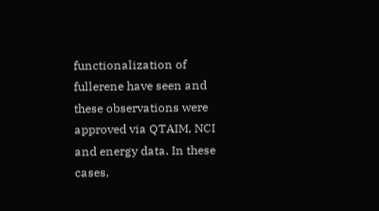functionalization of fullerene have seen and these observations were
approved via QTAIM, NCI and energy data. In these cases,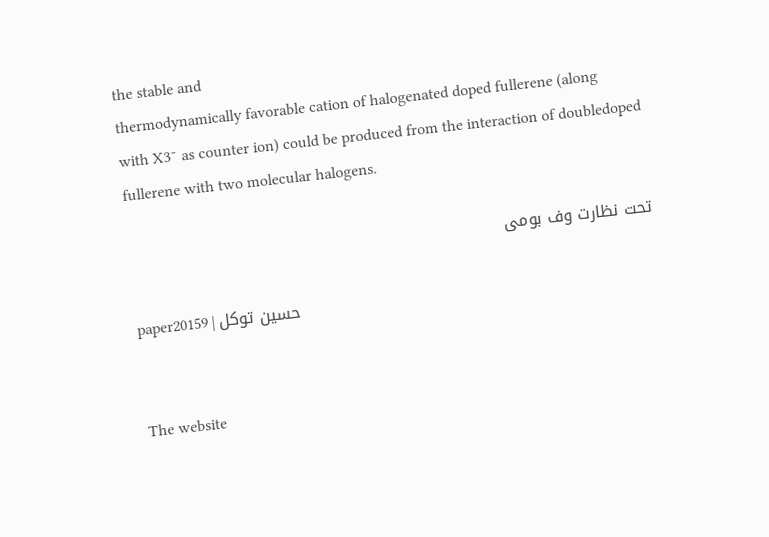the stable and
thermodynamically favorable cation of halogenated doped fullerene (along
with X3ˉ as counter ion) could be produced from the interaction of doubledoped
fullerene with two molecular halogens.

تحت نظارت وف بومی

paper20159 | حسین توکل


The website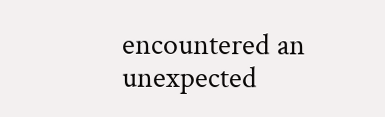encountered an unexpected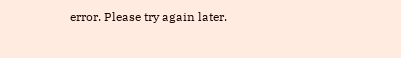error. Please try again later.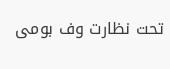تحت نظارت وف بومی